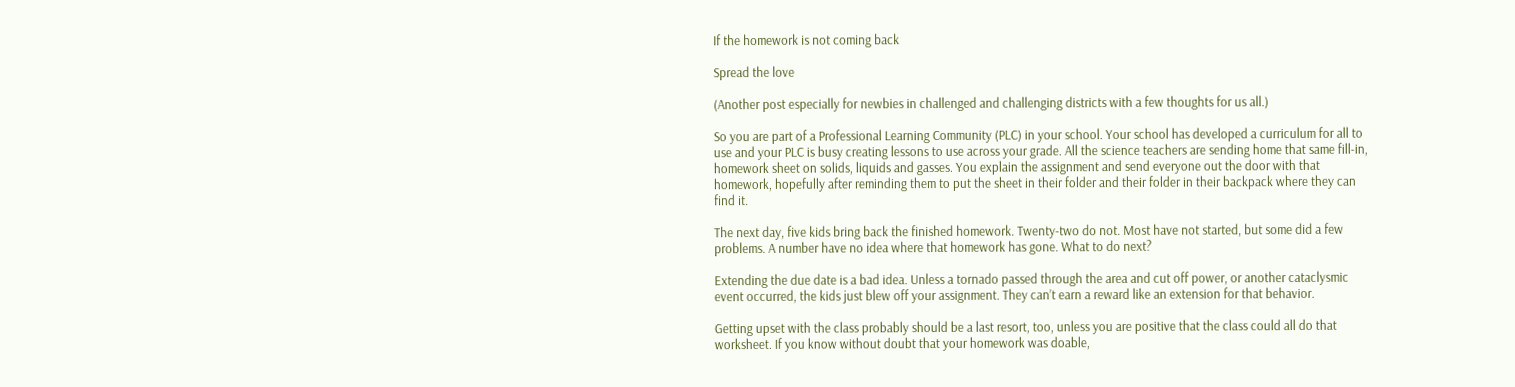If the homework is not coming back

Spread the love

(Another post especially for newbies in challenged and challenging districts with a few thoughts for us all.)

So you are part of a Professional Learning Community (PLC) in your school. Your school has developed a curriculum for all to use and your PLC is busy creating lessons to use across your grade. All the science teachers are sending home that same fill-in, homework sheet on solids, liquids and gasses. You explain the assignment and send everyone out the door with that homework, hopefully after reminding them to put the sheet in their folder and their folder in their backpack where they can find it.

The next day, five kids bring back the finished homework. Twenty-two do not. Most have not started, but some did a few problems. A number have no idea where that homework has gone. What to do next?

Extending the due date is a bad idea. Unless a tornado passed through the area and cut off power, or another cataclysmic event occurred, the kids just blew off your assignment. They can’t earn a reward like an extension for that behavior.

Getting upset with the class probably should be a last resort, too, unless you are positive that the class could all do that worksheet. If you know without doubt that your homework was doable,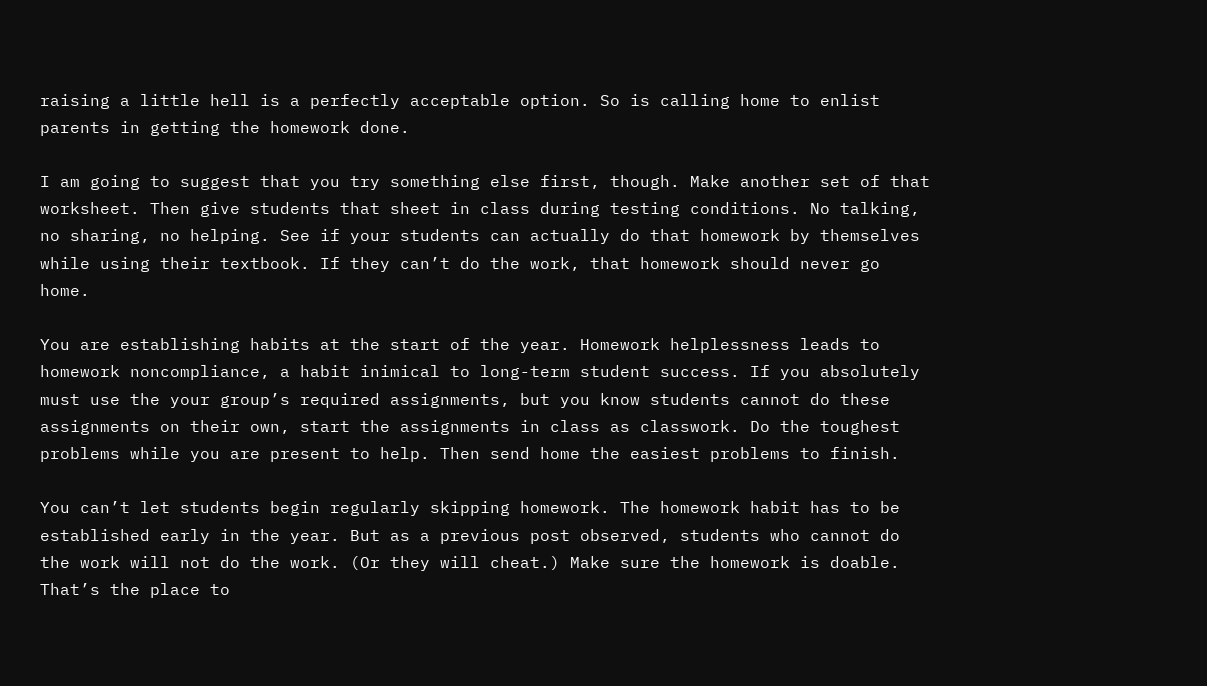raising a little hell is a perfectly acceptable option. So is calling home to enlist parents in getting the homework done.

I am going to suggest that you try something else first, though. Make another set of that worksheet. Then give students that sheet in class during testing conditions. No talking, no sharing, no helping. See if your students can actually do that homework by themselves while using their textbook. If they can’t do the work, that homework should never go home.

You are establishing habits at the start of the year. Homework helplessness leads to homework noncompliance, a habit inimical to long-term student success. If you absolutely must use the your group’s required assignments, but you know students cannot do these assignments on their own, start the assignments in class as classwork. Do the toughest problems while you are present to help. Then send home the easiest problems to finish.

You can’t let students begin regularly skipping homework. The homework habit has to be established early in the year. But as a previous post observed, students who cannot do the work will not do the work. (Or they will cheat.) Make sure the homework is doable. That’s the place to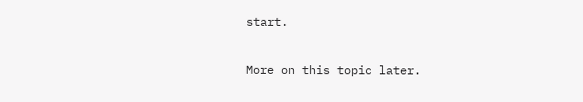start.

More on this topic later.